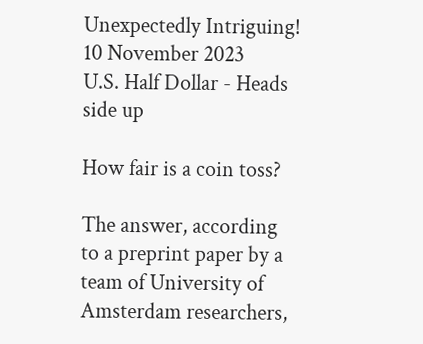Unexpectedly Intriguing!
10 November 2023
U.S. Half Dollar - Heads side up

How fair is a coin toss?

The answer, according to a preprint paper by a team of University of Amsterdam researchers,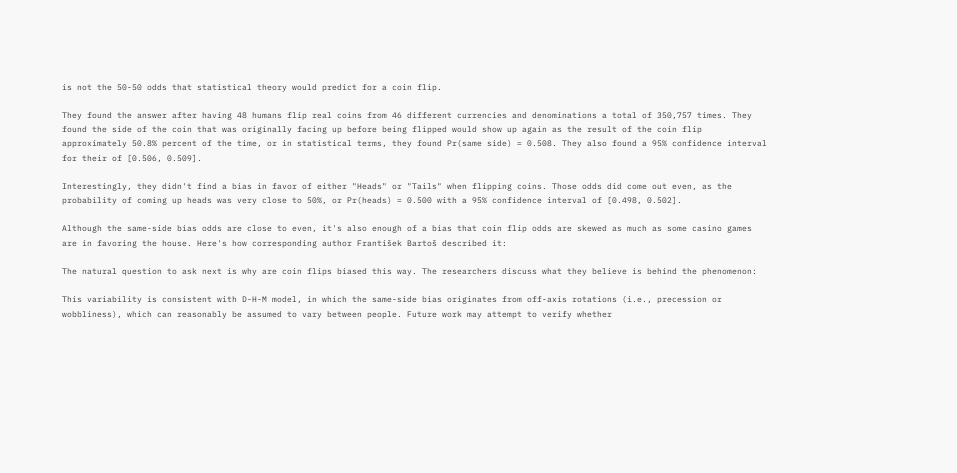is not the 50-50 odds that statistical theory would predict for a coin flip.

They found the answer after having 48 humans flip real coins from 46 different currencies and denominations a total of 350,757 times. They found the side of the coin that was originally facing up before being flipped would show up again as the result of the coin flip approximately 50.8% percent of the time, or in statistical terms, they found Pr(same side) = 0.508. They also found a 95% confidence interval for their of [0.506, 0.509].

Interestingly, they didn't find a bias in favor of either "Heads" or "Tails" when flipping coins. Those odds did come out even, as the probability of coming up heads was very close to 50%, or Pr(heads) = 0.500 with a 95% confidence interval of [0.498, 0.502].

Although the same-side bias odds are close to even, it's also enough of a bias that coin flip odds are skewed as much as some casino games are in favoring the house. Here's how corresponding author František Bartoš described it:

The natural question to ask next is why are coin flips biased this way. The researchers discuss what they believe is behind the phenomenon:

This variability is consistent with D-H-M model, in which the same-side bias originates from off-axis rotations (i.e., precession or wobbliness), which can reasonably be assumed to vary between people. Future work may attempt to verify whether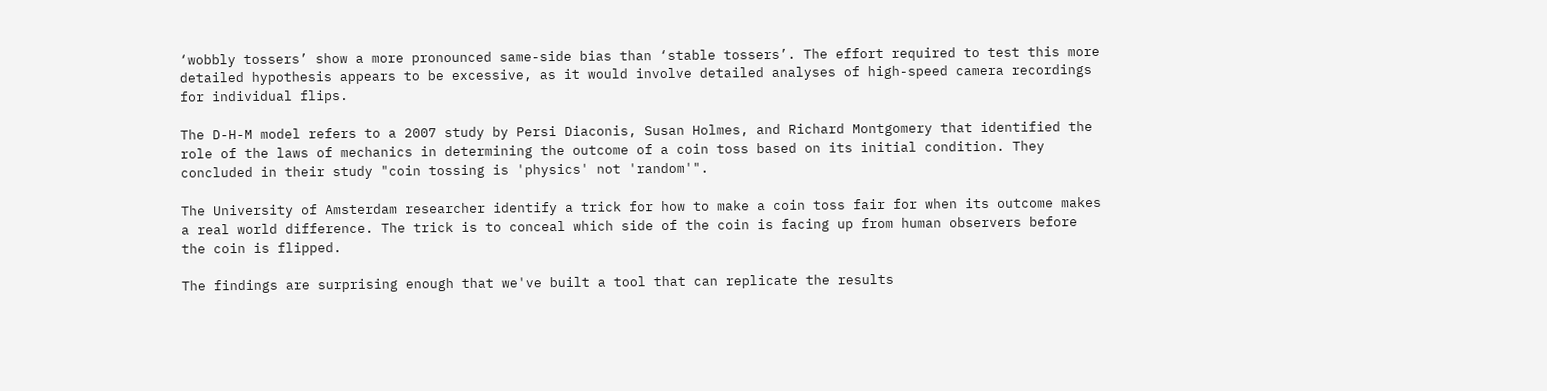‘wobbly tossers’ show a more pronounced same-side bias than ‘stable tossers’. The effort required to test this more detailed hypothesis appears to be excessive, as it would involve detailed analyses of high-speed camera recordings for individual flips.

The D-H-M model refers to a 2007 study by Persi Diaconis, Susan Holmes, and Richard Montgomery that identified the role of the laws of mechanics in determining the outcome of a coin toss based on its initial condition. They concluded in their study "coin tossing is 'physics' not 'random'".

The University of Amsterdam researcher identify a trick for how to make a coin toss fair for when its outcome makes a real world difference. The trick is to conceal which side of the coin is facing up from human observers before the coin is flipped.

The findings are surprising enough that we've built a tool that can replicate the results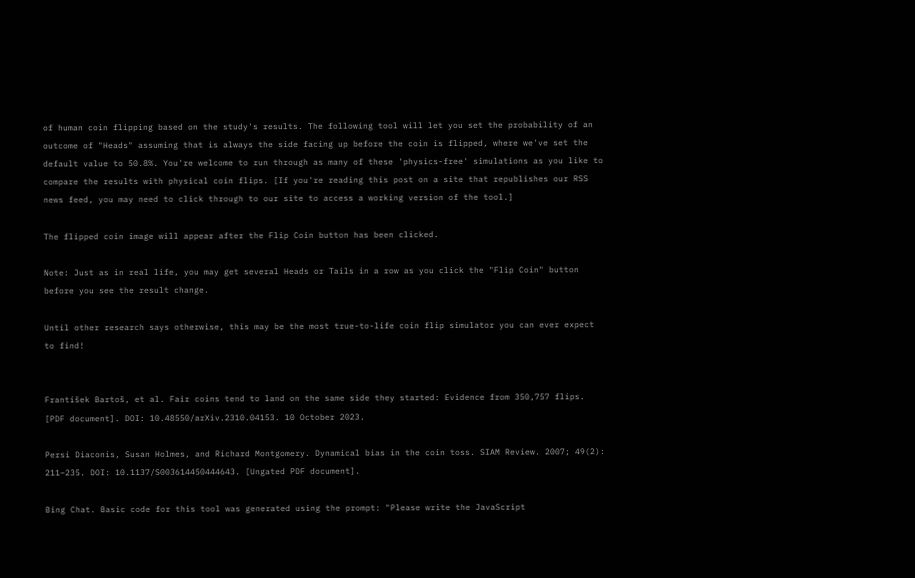of human coin flipping based on the study's results. The following tool will let you set the probability of an outcome of "Heads" assuming that is always the side facing up before the coin is flipped, where we've set the default value to 50.8%. You're welcome to run through as many of these 'physics-free' simulations as you like to compare the results with physical coin flips. [If you're reading this post on a site that republishes our RSS news feed, you may need to click through to our site to access a working version of the tool.]

The flipped coin image will appear after the Flip Coin button has been clicked.

Note: Just as in real life, you may get several Heads or Tails in a row as you click the "Flip Coin" button before you see the result change.

Until other research says otherwise, this may be the most true-to-life coin flip simulator you can ever expect to find!


František Bartoš, et al. Fair coins tend to land on the same side they started: Evidence from 350,757 flips. [PDF document]. DOI: 10.48550/arXiv.2310.04153. 10 October 2023.

Persi Diaconis, Susan Holmes, and Richard Montgomery. Dynamical bias in the coin toss. SIAM Review. 2007; 49(2): 211–235. DOI: 10.1137/S003614450444643. [Ungated PDF document].

Bing Chat. Basic code for this tool was generated using the prompt: "Please write the JavaScript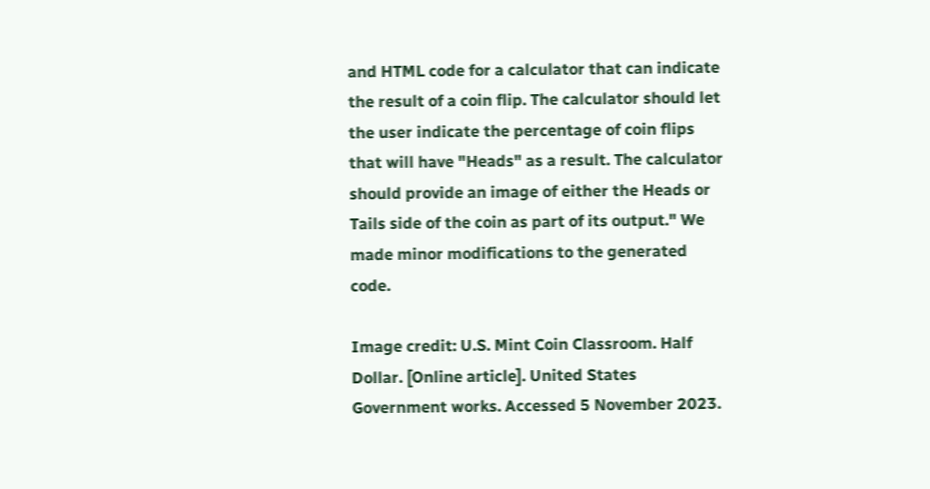and HTML code for a calculator that can indicate the result of a coin flip. The calculator should let the user indicate the percentage of coin flips that will have "Heads" as a result. The calculator should provide an image of either the Heads or Tails side of the coin as part of its output." We made minor modifications to the generated code.

Image credit: U.S. Mint Coin Classroom. Half Dollar. [Online article]. United States Government works. Accessed 5 November 2023.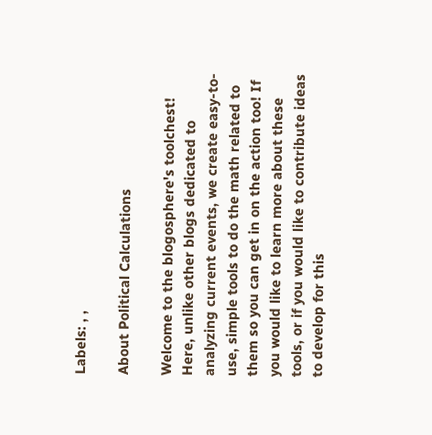Labels: , ,

About Political Calculations

Welcome to the blogosphere's toolchest! Here, unlike other blogs dedicated to analyzing current events, we create easy-to-use, simple tools to do the math related to them so you can get in on the action too! If you would like to learn more about these tools, or if you would like to contribute ideas to develop for this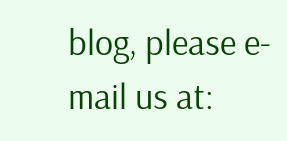blog, please e-mail us at: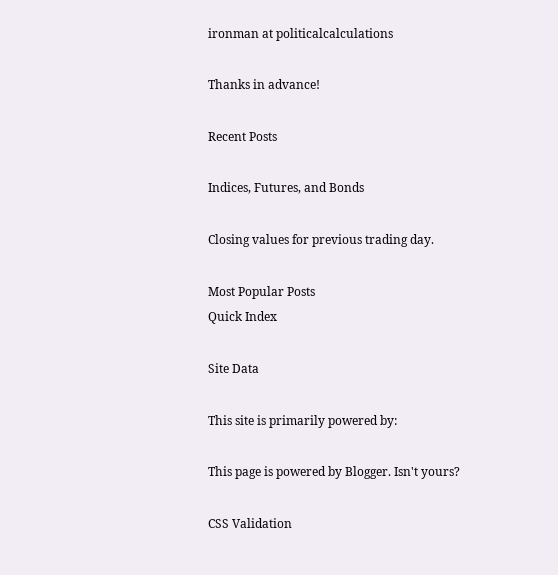ironman at politicalcalculations

Thanks in advance!

Recent Posts

Indices, Futures, and Bonds

Closing values for previous trading day.

Most Popular Posts
Quick Index

Site Data

This site is primarily powered by:

This page is powered by Blogger. Isn't yours?

CSS Validation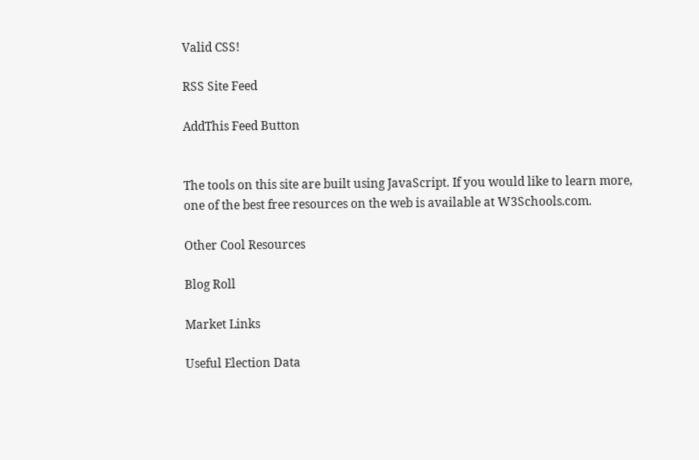Valid CSS!

RSS Site Feed

AddThis Feed Button


The tools on this site are built using JavaScript. If you would like to learn more, one of the best free resources on the web is available at W3Schools.com.

Other Cool Resources

Blog Roll

Market Links

Useful Election Data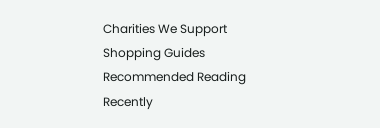Charities We Support
Shopping Guides
Recommended Reading
Recently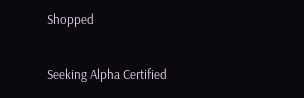Shopped

Seeking Alpha Certified